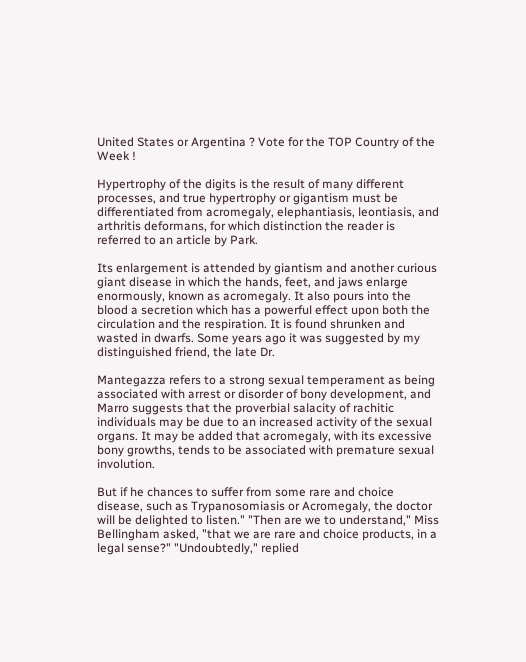United States or Argentina ? Vote for the TOP Country of the Week !

Hypertrophy of the digits is the result of many different processes, and true hypertrophy or gigantism must be differentiated from acromegaly, elephantiasis, leontiasis, and arthritis deformans, for which distinction the reader is referred to an article by Park.

Its enlargement is attended by giantism and another curious giant disease in which the hands, feet, and jaws enlarge enormously, known as acromegaly. It also pours into the blood a secretion which has a powerful effect upon both the circulation and the respiration. It is found shrunken and wasted in dwarfs. Some years ago it was suggested by my distinguished friend, the late Dr.

Mantegazza refers to a strong sexual temperament as being associated with arrest or disorder of bony development, and Marro suggests that the proverbial salacity of rachitic individuals may be due to an increased activity of the sexual organs. It may be added that acromegaly, with its excessive bony growths, tends to be associated with premature sexual involution.

But if he chances to suffer from some rare and choice disease, such as Trypanosomiasis or Acromegaly, the doctor will be delighted to listen." "Then are we to understand," Miss Bellingham asked, "that we are rare and choice products, in a legal sense?" "Undoubtedly," replied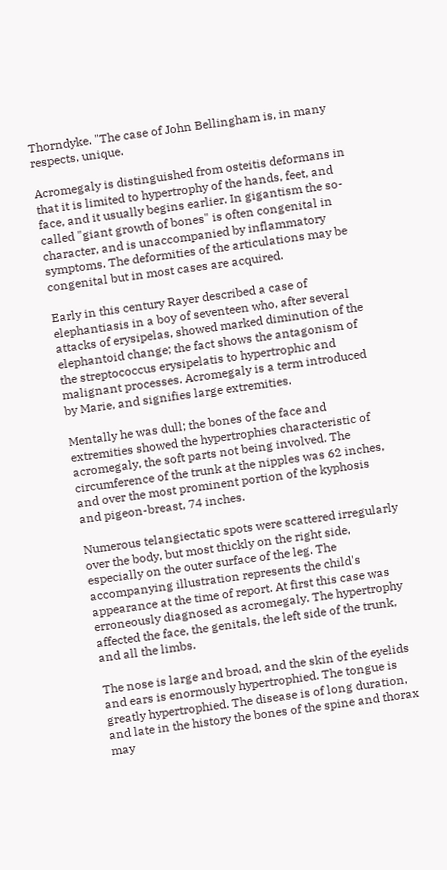Thorndyke. "The case of John Bellingham is, in many respects, unique.

Acromegaly is distinguished from osteitis deformans in that it is limited to hypertrophy of the hands, feet, and face, and it usually begins earlier. In gigantism the so-called "giant growth of bones" is often congenital in character, and is unaccompanied by inflammatory symptoms. The deformities of the articulations may be congenital but in most cases are acquired.

Early in this century Rayer described a case of elephantiasis in a boy of seventeen who, after several attacks of erysipelas, showed marked diminution of the elephantoid change; the fact shows the antagonism of the streptococcus erysipelatis to hypertrophic and malignant processes. Acromegaly is a term introduced by Marie, and signifies large extremities.

Mentally he was dull; the bones of the face and extremities showed the hypertrophies characteristic of acromegaly, the soft parts not being involved. The circumference of the trunk at the nipples was 62 inches, and over the most prominent portion of the kyphosis and pigeon-breast, 74 inches.

Numerous telangiectatic spots were scattered irregularly over the body, but most thickly on the right side, especially on the outer surface of the leg. The accompanying illustration represents the child's appearance at the time of report. At first this case was erroneously diagnosed as acromegaly. The hypertrophy affected the face, the genitals, the left side of the trunk, and all the limbs.

The nose is large and broad, and the skin of the eyelids and ears is enormously hypertrophied. The tongue is greatly hypertrophied. The disease is of long duration, and late in the history the bones of the spine and thorax may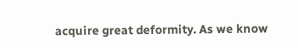acquire great deformity. As we know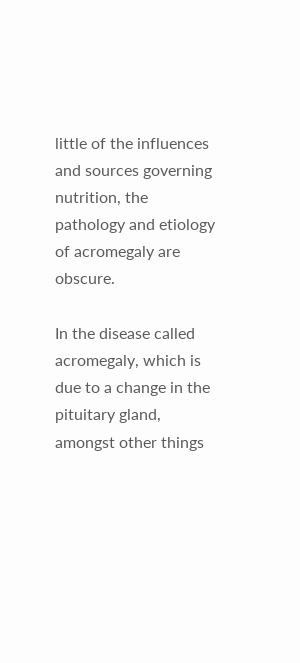little of the influences and sources governing nutrition, the pathology and etiology of acromegaly are obscure.

In the disease called acromegaly, which is due to a change in the pituitary gland, amongst other things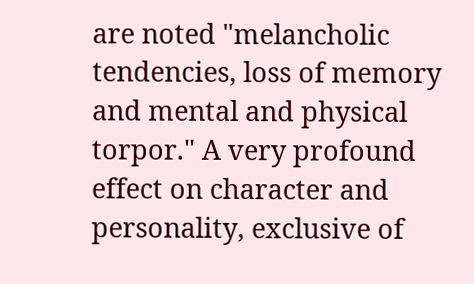are noted "melancholic tendencies, loss of memory and mental and physical torpor." A very profound effect on character and personality, exclusive of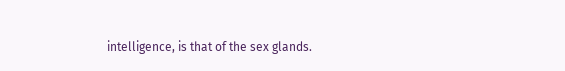intelligence, is that of the sex glands.